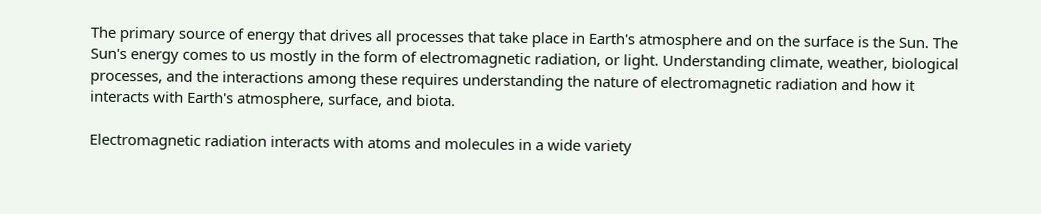The primary source of energy that drives all processes that take place in Earth's atmosphere and on the surface is the Sun. The Sun's energy comes to us mostly in the form of electromagnetic radiation, or light. Understanding climate, weather, biological processes, and the interactions among these requires understanding the nature of electromagnetic radiation and how it interacts with Earth's atmosphere, surface, and biota.

Electromagnetic radiation interacts with atoms and molecules in a wide variety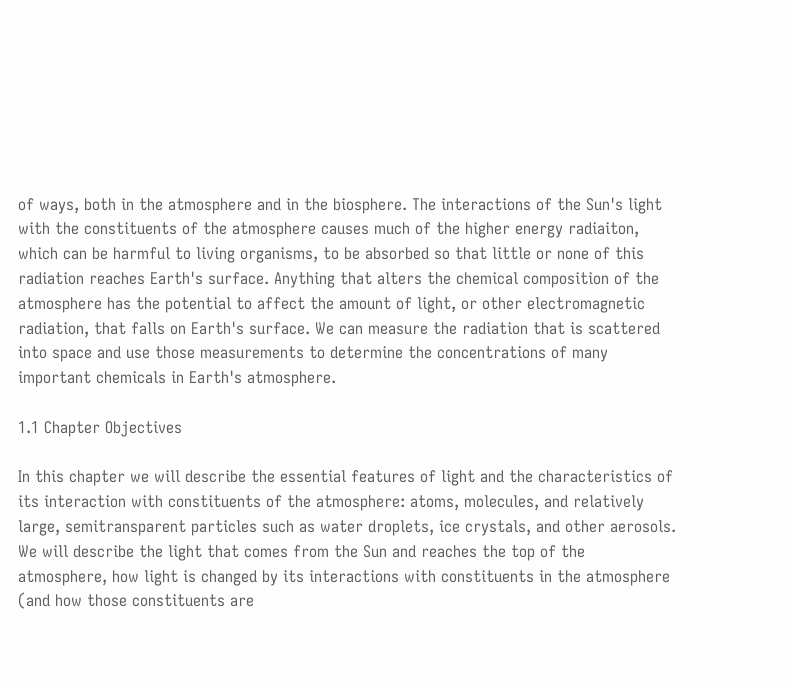of ways, both in the atmosphere and in the biosphere. The interactions of the Sun's light with the constituents of the atmosphere causes much of the higher energy radiaiton, which can be harmful to living organisms, to be absorbed so that little or none of this radiation reaches Earth's surface. Anything that alters the chemical composition of the atmosphere has the potential to affect the amount of light, or other electromagnetic radiation, that falls on Earth's surface. We can measure the radiation that is scattered into space and use those measurements to determine the concentrations of many important chemicals in Earth's atmosphere.

1.1 Chapter Objectives

In this chapter we will describe the essential features of light and the characteristics of its interaction with constituents of the atmosphere: atoms, molecules, and relatively large, semitransparent particles such as water droplets, ice crystals, and other aerosols. We will describe the light that comes from the Sun and reaches the top of the atmosphere, how light is changed by its interactions with constituents in the atmosphere (and how those constituents are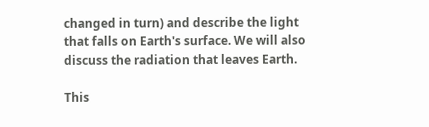changed in turn) and describe the light that falls on Earth's surface. We will also discuss the radiation that leaves Earth.

This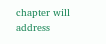chapter will address